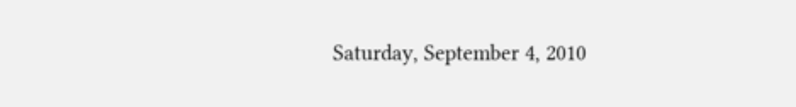Saturday, September 4, 2010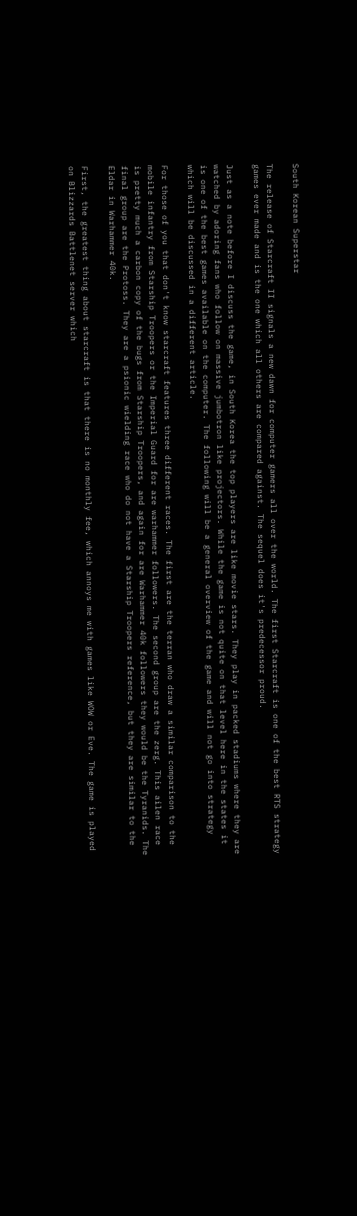South Korean Superstar

The release of Starcraft II signals a new dawn for computer gamers all over the world. The first Starcraft is one of the best RTS strategy games ever made and is the one which all others are compared against. The sequel does it's predecessor proud.

Just as a note before I discuss the game, in South Korea the top players are like movie stars. They play in packed stadiums where they are watched by adoring fans who follow on massive jumbotron like projectors. While the game is not quite on that level here in the states it is one of the best games available on the computer. The following will be a general overview of the game and will not go into strategy which will be discussed in a different article.

For those of you that don't know starcraft features three different races. The first are the terran who draw a similar comparison to the mobile infantry from Starship Troopers or the Imperial Guard for are warhammer followers. The second group are the zerg. This ailen race is pretty much a carbon copy of the bugs from Starship Troopers, and again for are Warhammer 40k followers they would be the Tyranids. The final group are the Protoss. They are a psionic wielding race who do not have a Starship Troopers reference, but they are similar to the Eldar in Warhammer 40k.

First, the greatest thing about starcraft is that there is no monthly fee, which annoys me with games like WOW or Eve. The game is played on Blizzards Battlenet server which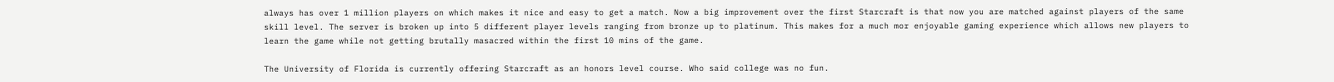always has over 1 million players on which makes it nice and easy to get a match. Now a big improvement over the first Starcraft is that now you are matched against players of the same skill level. The server is broken up into 5 different player levels ranging from bronze up to platinum. This makes for a much mor enjoyable gaming experience which allows new players to learn the game while not getting brutally masacred within the first 10 mins of the game.

The University of Florida is currently offering Starcraft as an honors level course. Who said college was no fun.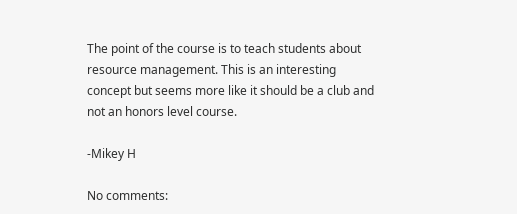The point of the course is to teach students about resource management. This is an interesting concept but seems more like it should be a club and not an honors level course.

-Mikey H

No comments: